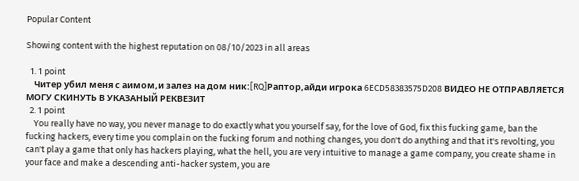Popular Content

Showing content with the highest reputation on 08/10/2023 in all areas

  1. 1 point
    Читер убил меня с аимом,и залез на дом ник:[RQ]Раптор,айди игрока 6ECD58383575D208 ВИДЕО НЕ ОТПРАВЛЯЕТСЯ МОГУ СКИНУТЬ В УКАЗАНЫЙ РЕКВЕЗИТ
  2. 1 point
    You really have no way, you never manage to do exactly what you yourself say, for the love of God, fix this fucking game, ban the fucking hackers, every time you complain on the fucking forum and nothing changes, you don't do anything and that it's revolting, you can't play a game that only has hackers playing, what the hell, you are very intuitive to manage a game company, you create shame in your face and make a descending anti-hacker system, you are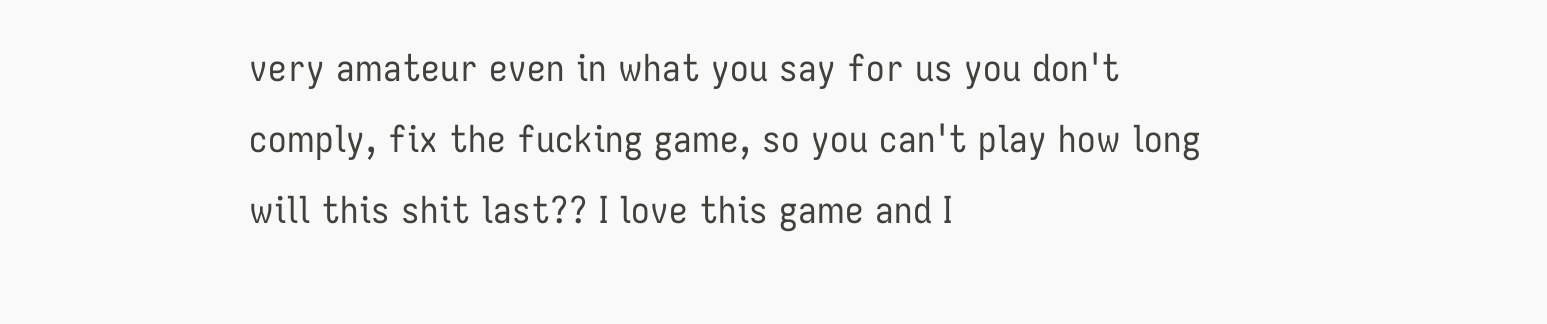very amateur even in what you say for us you don't comply, fix the fucking game, so you can't play how long will this shit last?? I love this game and I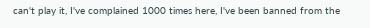can't play it, I've complained 1000 times here, I've been banned from the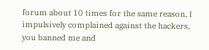forum about 10 times for the same reason, I impulsively complained against the hackers, you banned me and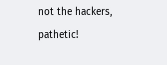not the hackers, pathetic!